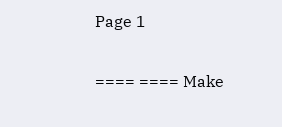Page 1

==== ==== Make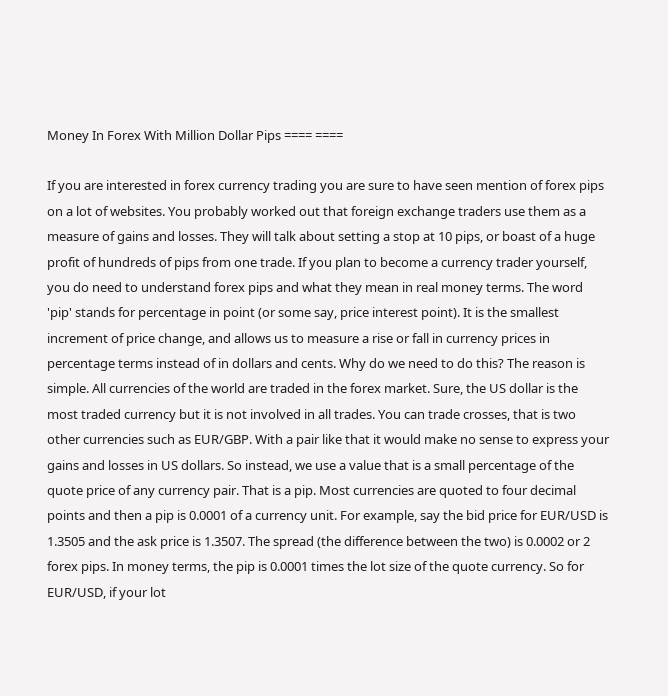Money In Forex With Million Dollar Pips ==== ====

If you are interested in forex currency trading you are sure to have seen mention of forex pips on a lot of websites. You probably worked out that foreign exchange traders use them as a measure of gains and losses. They will talk about setting a stop at 10 pips, or boast of a huge profit of hundreds of pips from one trade. If you plan to become a currency trader yourself, you do need to understand forex pips and what they mean in real money terms. The word 'pip' stands for percentage in point (or some say, price interest point). It is the smallest increment of price change, and allows us to measure a rise or fall in currency prices in percentage terms instead of in dollars and cents. Why do we need to do this? The reason is simple. All currencies of the world are traded in the forex market. Sure, the US dollar is the most traded currency but it is not involved in all trades. You can trade crosses, that is two other currencies such as EUR/GBP. With a pair like that it would make no sense to express your gains and losses in US dollars. So instead, we use a value that is a small percentage of the quote price of any currency pair. That is a pip. Most currencies are quoted to four decimal points and then a pip is 0.0001 of a currency unit. For example, say the bid price for EUR/USD is 1.3505 and the ask price is 1.3507. The spread (the difference between the two) is 0.0002 or 2 forex pips. In money terms, the pip is 0.0001 times the lot size of the quote currency. So for EUR/USD, if your lot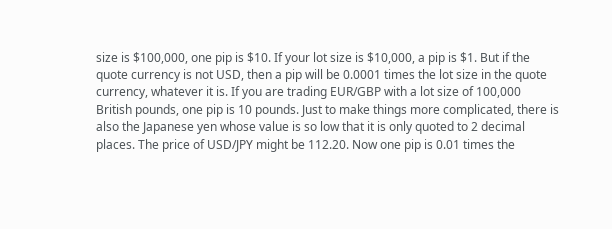size is $100,000, one pip is $10. If your lot size is $10,000, a pip is $1. But if the quote currency is not USD, then a pip will be 0.0001 times the lot size in the quote currency, whatever it is. If you are trading EUR/GBP with a lot size of 100,000 British pounds, one pip is 10 pounds. Just to make things more complicated, there is also the Japanese yen whose value is so low that it is only quoted to 2 decimal places. The price of USD/JPY might be 112.20. Now one pip is 0.01 times the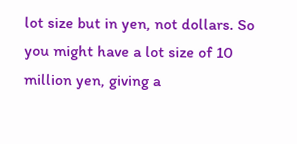lot size but in yen, not dollars. So you might have a lot size of 10 million yen, giving a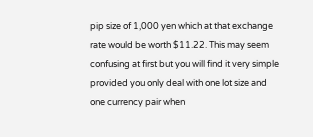pip size of 1,000 yen which at that exchange rate would be worth $11.22. This may seem confusing at first but you will find it very simple provided you only deal with one lot size and one currency pair when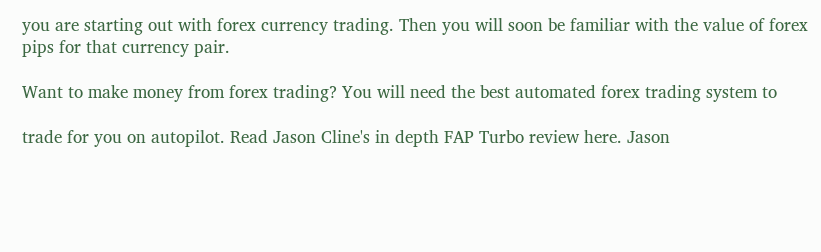you are starting out with forex currency trading. Then you will soon be familiar with the value of forex pips for that currency pair.

Want to make money from forex trading? You will need the best automated forex trading system to

trade for you on autopilot. Read Jason Cline's in depth FAP Turbo review here. Jason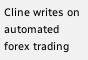Cline writes on automated forex trading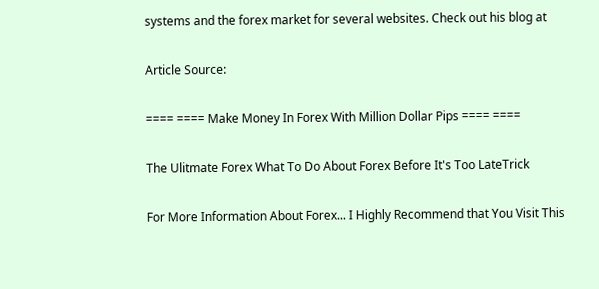systems and the forex market for several websites. Check out his blog at

Article Source:

==== ==== Make Money In Forex With Million Dollar Pips ==== ====

The Ulitmate Forex What To Do About Forex Before It's Too LateTrick

For More Information About Forex... I Highly Recommend that You Visit This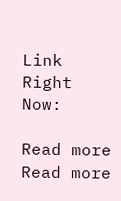Link Right Now:

Read more
Read more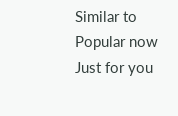Similar to
Popular now
Just for you